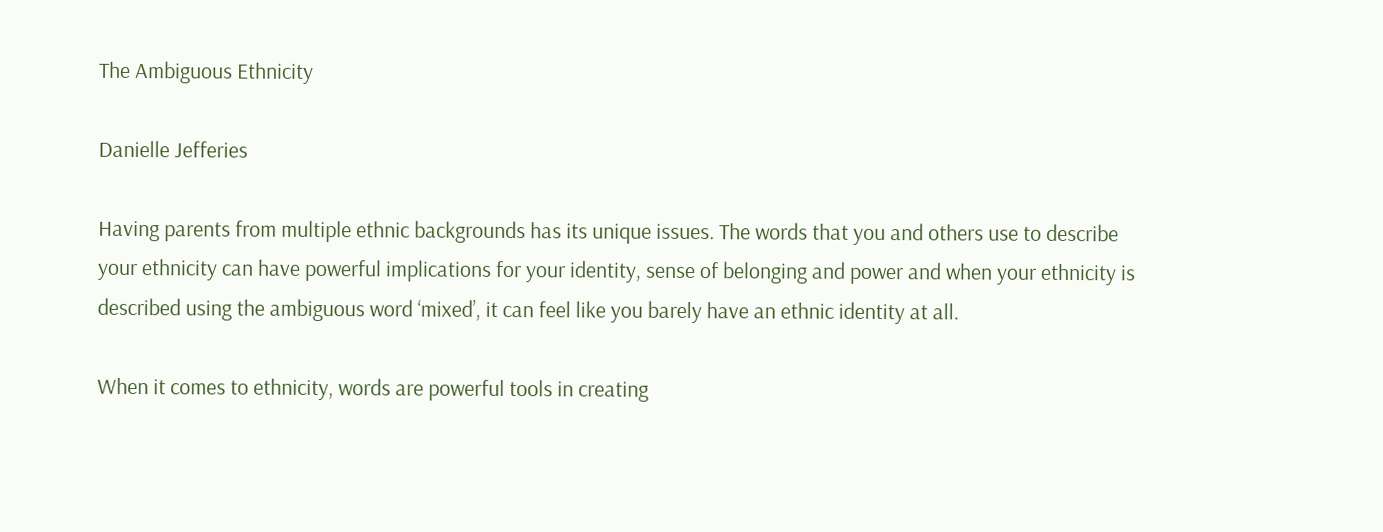The Ambiguous Ethnicity

Danielle Jefferies

Having parents from multiple ethnic backgrounds has its unique issues. The words that you and others use to describe your ethnicity can have powerful implications for your identity, sense of belonging and power and when your ethnicity is described using the ambiguous word ‘mixed’, it can feel like you barely have an ethnic identity at all.

When it comes to ethnicity, words are powerful tools in creating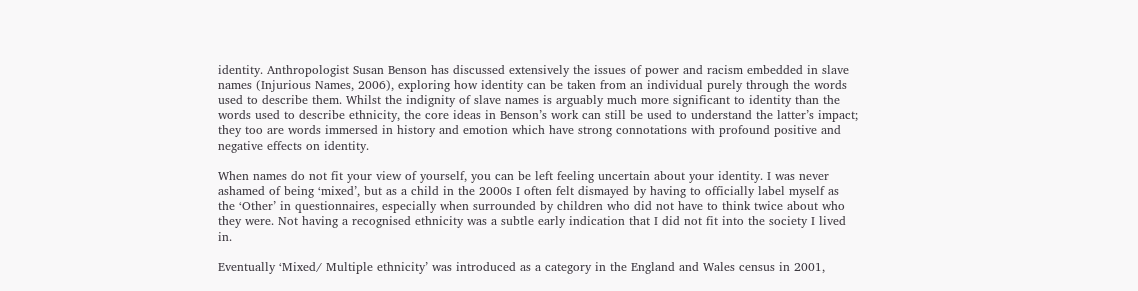identity. Anthropologist Susan Benson has discussed extensively the issues of power and racism embedded in slave names (Injurious Names, 2006), exploring how identity can be taken from an individual purely through the words used to describe them. Whilst the indignity of slave names is arguably much more significant to identity than the words used to describe ethnicity, the core ideas in Benson’s work can still be used to understand the latter’s impact; they too are words immersed in history and emotion which have strong connotations with profound positive and negative effects on identity.

When names do not fit your view of yourself, you can be left feeling uncertain about your identity. I was never ashamed of being ‘mixed’, but as a child in the 2000s I often felt dismayed by having to officially label myself as the ‘Other’ in questionnaires, especially when surrounded by children who did not have to think twice about who they were. Not having a recognised ethnicity was a subtle early indication that I did not fit into the society I lived in.

Eventually ‘Mixed/ Multiple ethnicity’ was introduced as a category in the England and Wales census in 2001,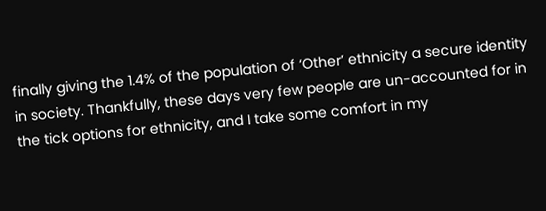finally giving the 1.4% of the population of ‘Other’ ethnicity a secure identity in society. Thankfully, these days very few people are un-accounted for in the tick options for ethnicity, and I take some comfort in my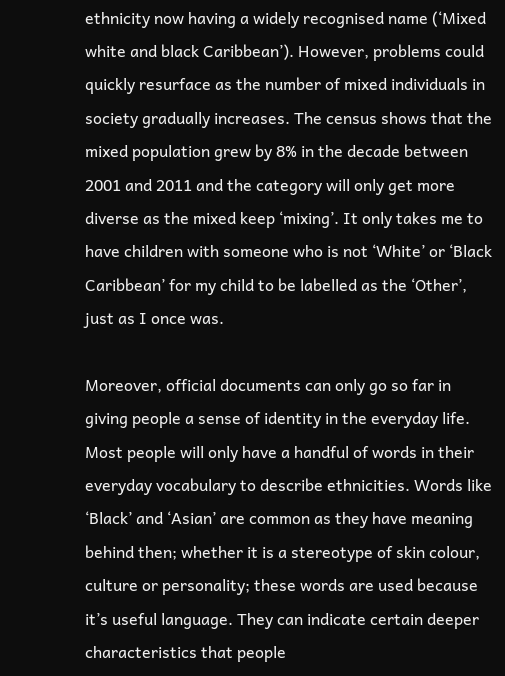ethnicity now having a widely recognised name (‘Mixed white and black Caribbean’). However, problems could quickly resurface as the number of mixed individuals in society gradually increases. The census shows that the mixed population grew by 8% in the decade between 2001 and 2011 and the category will only get more diverse as the mixed keep ‘mixing’. It only takes me to have children with someone who is not ‘White’ or ‘Black Caribbean’ for my child to be labelled as the ‘Other’, just as I once was.

Moreover, official documents can only go so far in giving people a sense of identity in the everyday life. Most people will only have a handful of words in their everyday vocabulary to describe ethnicities. Words like ‘Black’ and ‘Asian’ are common as they have meaning behind then; whether it is a stereotype of skin colour, culture or personality; these words are used because it’s useful language. They can indicate certain deeper characteristics that people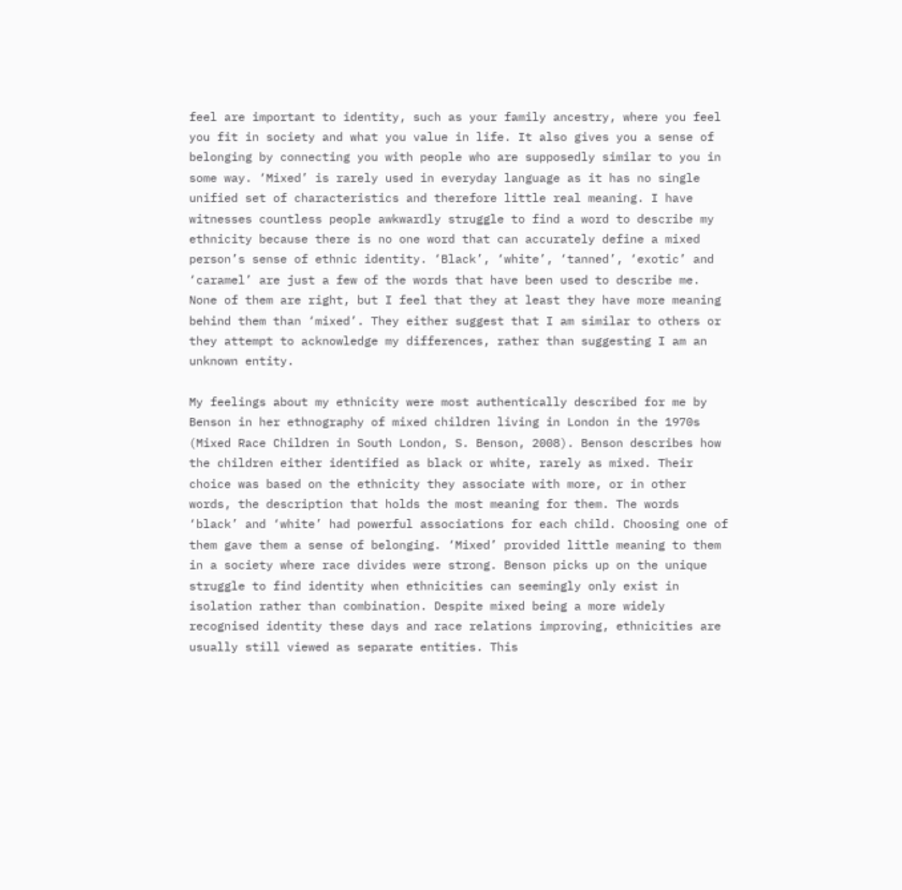feel are important to identity, such as your family ancestry, where you feel you fit in society and what you value in life. It also gives you a sense of belonging by connecting you with people who are supposedly similar to you in some way. ‘Mixed’ is rarely used in everyday language as it has no single unified set of characteristics and therefore little real meaning. I have witnesses countless people awkwardly struggle to find a word to describe my ethnicity because there is no one word that can accurately define a mixed person’s sense of ethnic identity. ‘Black’, ‘white’, ‘tanned’, ‘exotic’ and ‘caramel’ are just a few of the words that have been used to describe me. None of them are right, but I feel that they at least they have more meaning behind them than ‘mixed’. They either suggest that I am similar to others or they attempt to acknowledge my differences, rather than suggesting I am an unknown entity.

My feelings about my ethnicity were most authentically described for me by Benson in her ethnography of mixed children living in London in the 1970s (Mixed Race Children in South London, S. Benson, 2008). Benson describes how the children either identified as black or white, rarely as mixed. Their choice was based on the ethnicity they associate with more, or in other words, the description that holds the most meaning for them. The words ‘black’ and ‘white’ had powerful associations for each child. Choosing one of them gave them a sense of belonging. ‘Mixed’ provided little meaning to them in a society where race divides were strong. Benson picks up on the unique struggle to find identity when ethnicities can seemingly only exist in isolation rather than combination. Despite mixed being a more widely recognised identity these days and race relations improving, ethnicities are usually still viewed as separate entities. This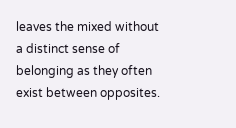leaves the mixed without a distinct sense of belonging as they often exist between opposites.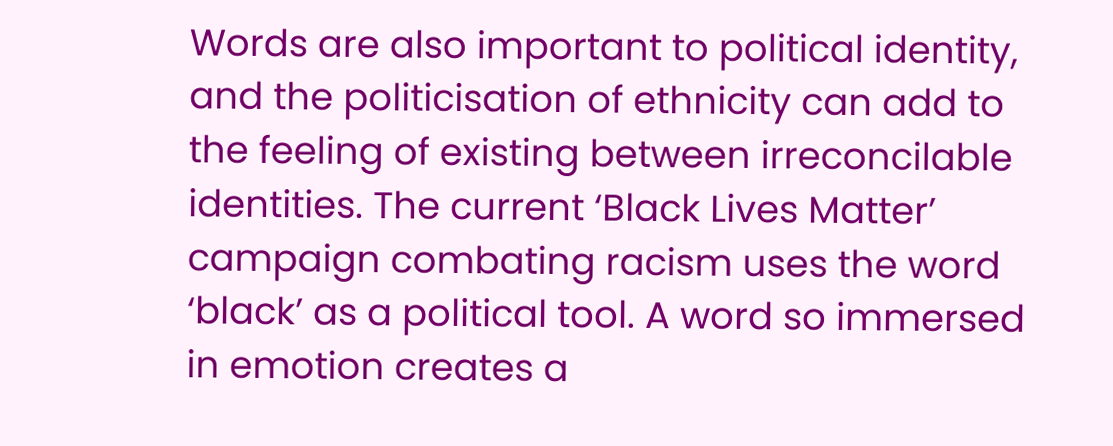Words are also important to political identity, and the politicisation of ethnicity can add to the feeling of existing between irreconcilable identities. The current ‘Black Lives Matter’ campaign combating racism uses the word ‘black’ as a political tool. A word so immersed in emotion creates a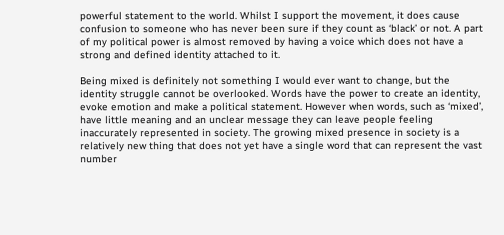powerful statement to the world. Whilst I support the movement, it does cause confusion to someone who has never been sure if they count as ‘black’ or not. A part of my political power is almost removed by having a voice which does not have a strong and defined identity attached to it.

Being mixed is definitely not something I would ever want to change, but the identity struggle cannot be overlooked. Words have the power to create an identity, evoke emotion and make a political statement. However when words, such as ‘mixed’, have little meaning and an unclear message they can leave people feeling inaccurately represented in society. The growing mixed presence in society is a relatively new thing that does not yet have a single word that can represent the vast number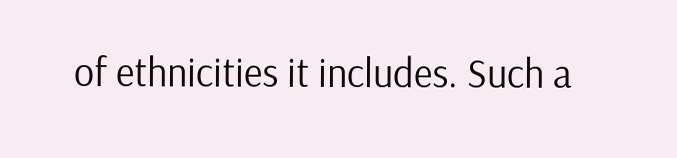of ethnicities it includes. Such a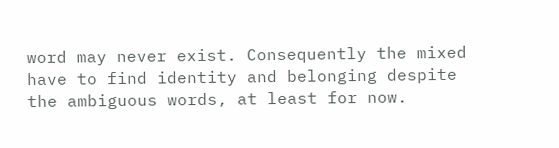word may never exist. Consequently the mixed have to find identity and belonging despite the ambiguous words, at least for now.